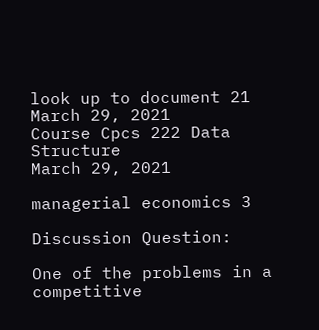look up to document 21
March 29, 2021
Course Cpcs 222 Data Structure
March 29, 2021

managerial economics 3

Discussion Question:

One of the problems in a competitive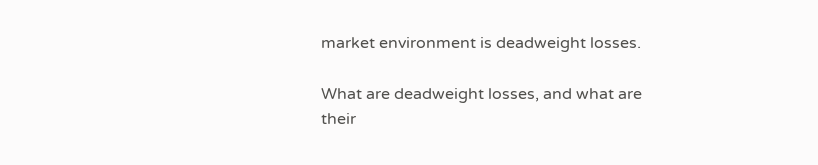market environment is deadweight losses.

What are deadweight losses, and what are their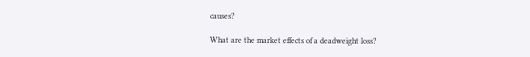causes?

What are the market effects of a deadweight loss?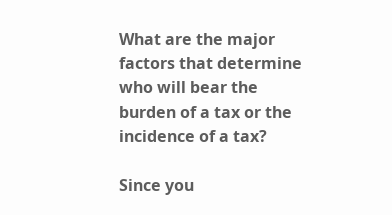What are the major factors that determine who will bear the burden of a tax or the incidence of a tax?

Since you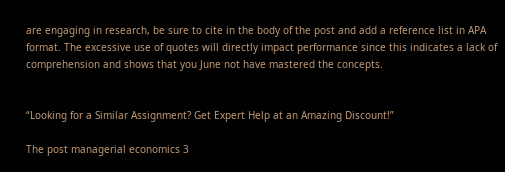are engaging in research, be sure to cite in the body of the post and add a reference list in APA format. The excessive use of quotes will directly impact performance since this indicates a lack of comprehension and shows that you June not have mastered the concepts.


“Looking for a Similar Assignment? Get Expert Help at an Amazing Discount!”

The post managerial economics 3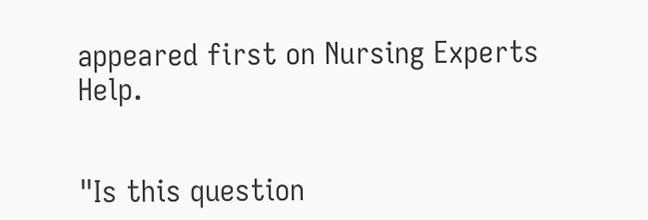appeared first on Nursing Experts Help.


"Is this question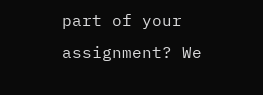part of your assignment? We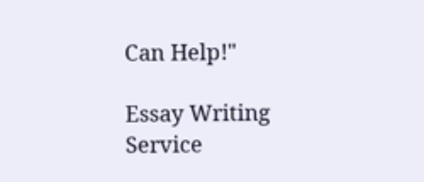Can Help!"

Essay Writing Service